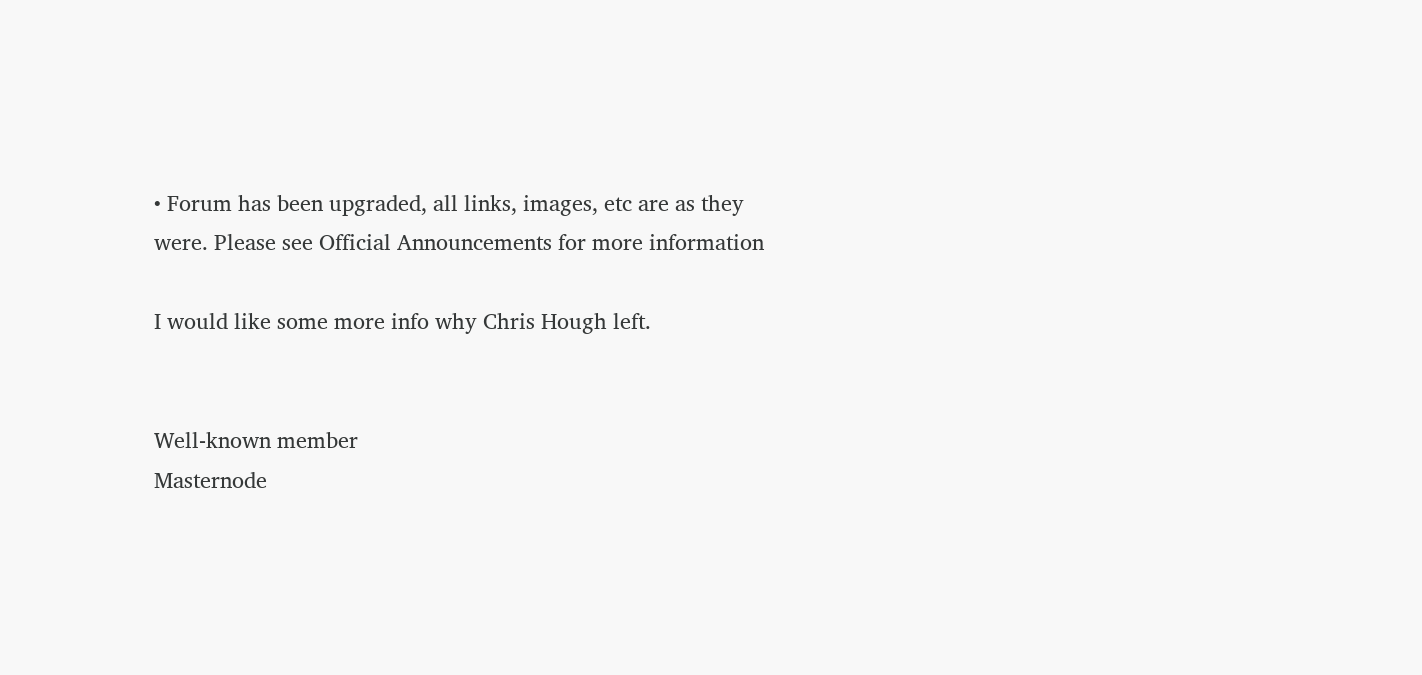• Forum has been upgraded, all links, images, etc are as they were. Please see Official Announcements for more information

I would like some more info why Chris Hough left.


Well-known member
Masternode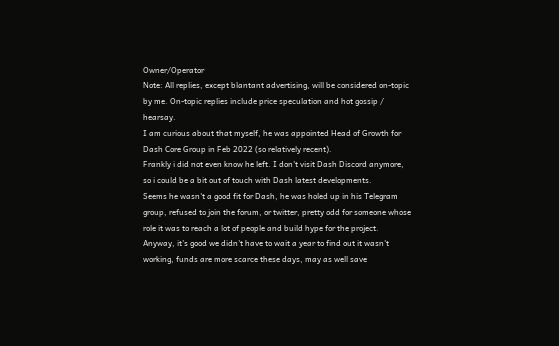Owner/Operator
Note: All replies, except blantant advertising, will be considered on-topic by me. On-topic replies include price speculation and hot gossip / hearsay.
I am curious about that myself, he was appointed Head of Growth for Dash Core Group in Feb 2022 (so relatively recent).
Frankly i did not even know he left. I don't visit Dash Discord anymore, so i could be a bit out of touch with Dash latest developments.
Seems he wasn't a good fit for Dash, he was holed up in his Telegram group, refused to join the forum, or twitter, pretty odd for someone whose role it was to reach a lot of people and build hype for the project. Anyway, it's good we didn't have to wait a year to find out it wasn't working, funds are more scarce these days, may as well save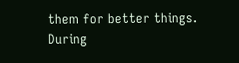them for better things.
During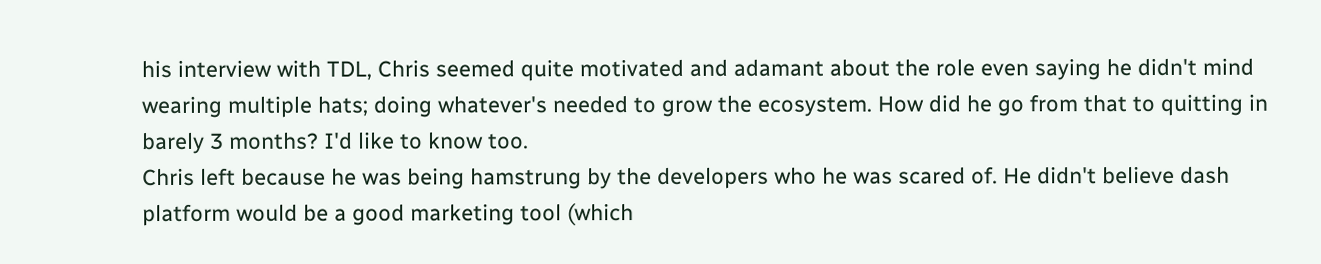his interview with TDL, Chris seemed quite motivated and adamant about the role even saying he didn't mind wearing multiple hats; doing whatever's needed to grow the ecosystem. How did he go from that to quitting in barely 3 months? I'd like to know too.
Chris left because he was being hamstrung by the developers who he was scared of. He didn't believe dash platform would be a good marketing tool (which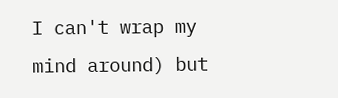I can't wrap my mind around) but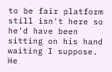to be fair platform still isn't here so he'd have been sitting on his hand waiting I suppose. He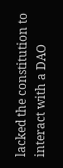lacked the constitution to interact with a DAO